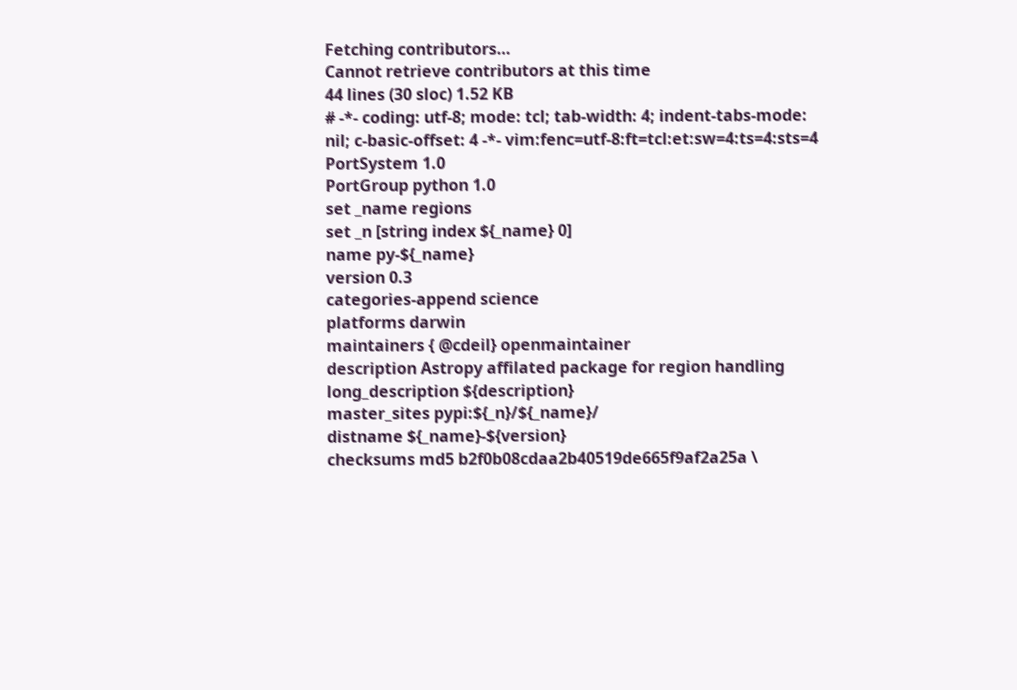Fetching contributors…
Cannot retrieve contributors at this time
44 lines (30 sloc) 1.52 KB
# -*- coding: utf-8; mode: tcl; tab-width: 4; indent-tabs-mode: nil; c-basic-offset: 4 -*- vim:fenc=utf-8:ft=tcl:et:sw=4:ts=4:sts=4
PortSystem 1.0
PortGroup python 1.0
set _name regions
set _n [string index ${_name} 0]
name py-${_name}
version 0.3
categories-append science
platforms darwin
maintainers { @cdeil} openmaintainer
description Astropy affilated package for region handling
long_description ${description}
master_sites pypi:${_n}/${_name}/
distname ${_name}-${version}
checksums md5 b2f0b08cdaa2b40519de665f9af2a25a \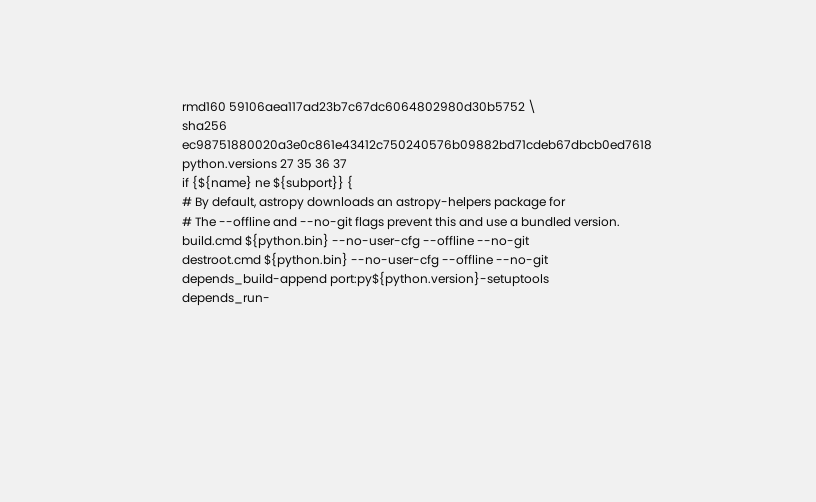rmd160 59106aea117ad23b7c67dc6064802980d30b5752 \
sha256 ec98751880020a3e0c861e43412c750240576b09882bd71cdeb67dbcb0ed7618
python.versions 27 35 36 37
if {${name} ne ${subport}} {
# By default, astropy downloads an astropy-helpers package for
# The --offline and --no-git flags prevent this and use a bundled version.
build.cmd ${python.bin} --no-user-cfg --offline --no-git
destroot.cmd ${python.bin} --no-user-cfg --offline --no-git
depends_build-append port:py${python.version}-setuptools
depends_run-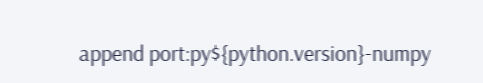append port:py${python.version}-numpy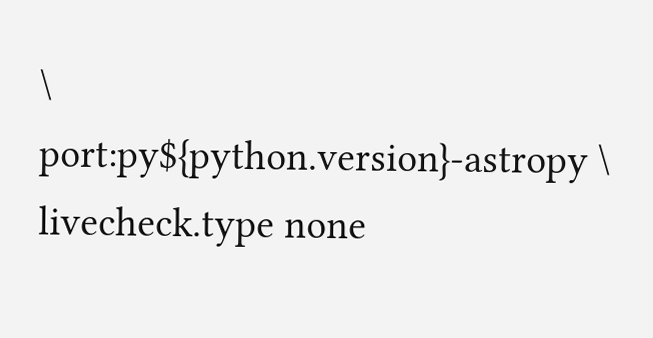\
port:py${python.version}-astropy \
livecheck.type none